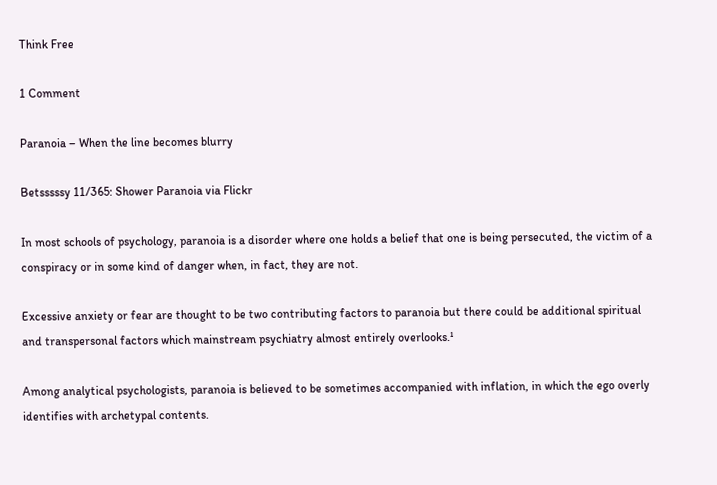Think Free

1 Comment

Paranoia – When the line becomes blurry

Betsssssy 11/365: Shower Paranoia via Flickr

In most schools of psychology, paranoia is a disorder where one holds a belief that one is being persecuted, the victim of a conspiracy or in some kind of danger when, in fact, they are not.

Excessive anxiety or fear are thought to be two contributing factors to paranoia but there could be additional spiritual and transpersonal factors which mainstream psychiatry almost entirely overlooks.¹

Among analytical psychologists, paranoia is believed to be sometimes accompanied with inflation, in which the ego overly identifies with archetypal contents.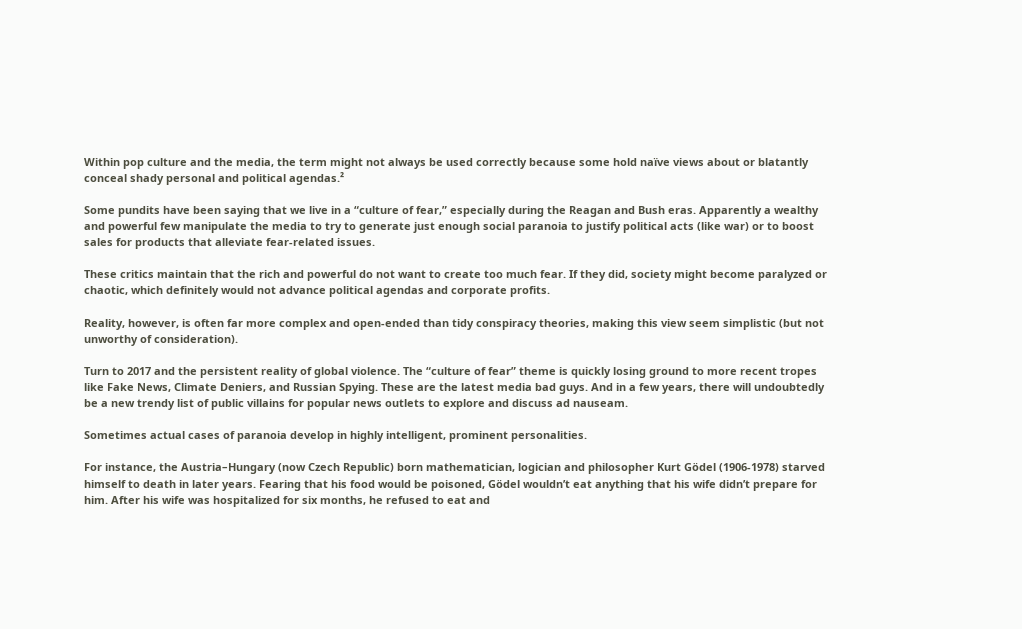Within pop culture and the media, the term might not always be used correctly because some hold naïve views about or blatantly conceal shady personal and political agendas.²

Some pundits have been saying that we live in a “culture of fear,” especially during the Reagan and Bush eras. Apparently a wealthy and powerful few manipulate the media to try to generate just enough social paranoia to justify political acts (like war) or to boost sales for products that alleviate fear-related issues.

These critics maintain that the rich and powerful do not want to create too much fear. If they did, society might become paralyzed or chaotic, which definitely would not advance political agendas and corporate profits.

Reality, however, is often far more complex and open-ended than tidy conspiracy theories, making this view seem simplistic (but not unworthy of consideration).

Turn to 2017 and the persistent reality of global violence. The “culture of fear” theme is quickly losing ground to more recent tropes like Fake News, Climate Deniers, and Russian Spying. These are the latest media bad guys. And in a few years, there will undoubtedly be a new trendy list of public villains for popular news outlets to explore and discuss ad nauseam.

Sometimes actual cases of paranoia develop in highly intelligent, prominent personalities.

For instance, the Austria–Hungary (now Czech Republic) born mathematician, logician and philosopher Kurt Gödel (1906-1978) starved himself to death in later years. Fearing that his food would be poisoned, Gödel wouldn’t eat anything that his wife didn’t prepare for him. After his wife was hospitalized for six months, he refused to eat and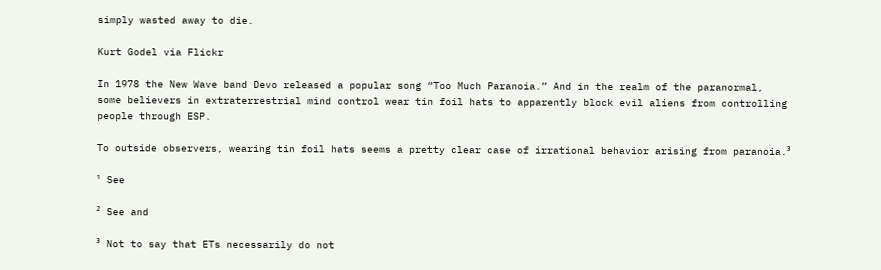simply wasted away to die.

Kurt Godel via Flickr

In 1978 the New Wave band Devo released a popular song “Too Much Paranoia.” And in the realm of the paranormal, some believers in extraterrestrial mind control wear tin foil hats to apparently block evil aliens from controlling people through ESP.

To outside observers, wearing tin foil hats seems a pretty clear case of irrational behavior arising from paranoia.³

¹ See

² See and

³ Not to say that ETs necessarily do not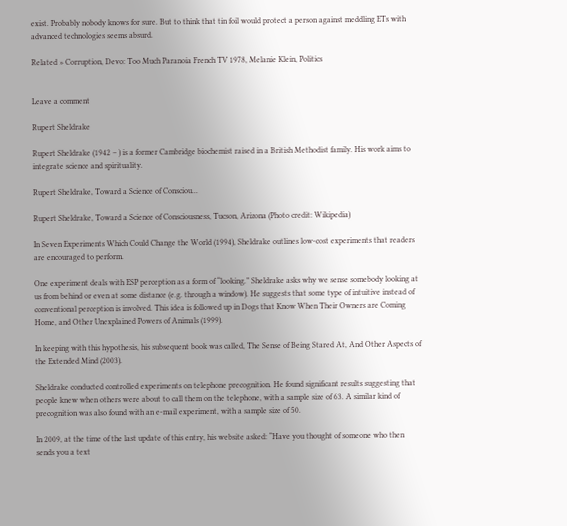exist. Probably nobody knows for sure. But to think that tin foil would protect a person against meddling ETs with advanced technologies seems absurd.

Related » Corruption, Devo: Too Much Paranoia French TV 1978, Melanie Klein, Politics


Leave a comment

Rupert Sheldrake

Rupert Sheldrake (1942 – ) is a former Cambridge biochemist raised in a British Methodist family. His work aims to integrate science and spirituality.

Rupert Sheldrake, Toward a Science of Consciou...

Rupert Sheldrake, Toward a Science of Consciousness, Tucson, Arizona (Photo credit: Wikipedia)

In Seven Experiments Which Could Change the World (1994), Sheldrake outlines low-cost experiments that readers are encouraged to perform.

One experiment deals with ESP perception as a form of “looking.” Sheldrake asks why we sense somebody looking at us from behind or even at some distance (e.g. through a window). He suggests that some type of intuitive instead of conventional perception is involved. This idea is followed up in Dogs that Know When Their Owners are Coming Home, and Other Unexplained Powers of Animals (1999).

In keeping with this hypothesis, his subsequent book was called, The Sense of Being Stared At, And Other Aspects of the Extended Mind (2003).

Sheldrake conducted controlled experiments on telephone precognition. He found significant results suggesting that people knew when others were about to call them on the telephone, with a sample size of 63. A similar kind of precognition was also found with an e-mail experiment, with a sample size of 50.

In 2009, at the time of the last update of this entry, his website asked: “Have you thought of someone who then sends you a text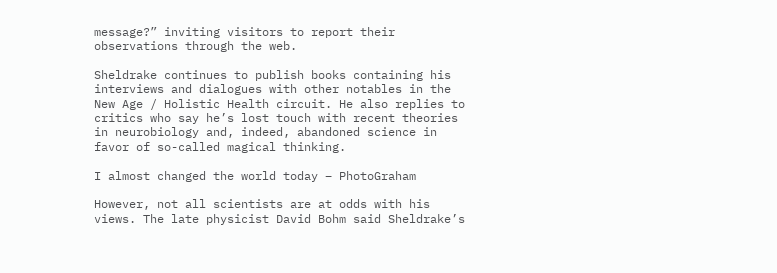message?” inviting visitors to report their observations through the web.

Sheldrake continues to publish books containing his interviews and dialogues with other notables in the New Age / Holistic Health circuit. He also replies to critics who say he’s lost touch with recent theories in neurobiology and, indeed, abandoned science in favor of so-called magical thinking.

I almost changed the world today – PhotoGraham

However, not all scientists are at odds with his views. The late physicist David Bohm said Sheldrake’s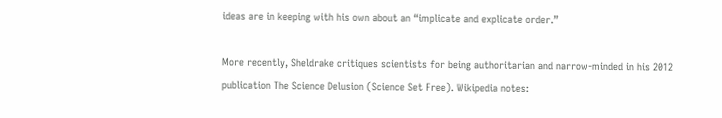ideas are in keeping with his own about an “implicate and explicate order.”

More recently, Sheldrake critiques scientists for being authoritarian and narrow-minded in his 2012 publication The Science Delusion (Science Set Free). Wikipedia notes: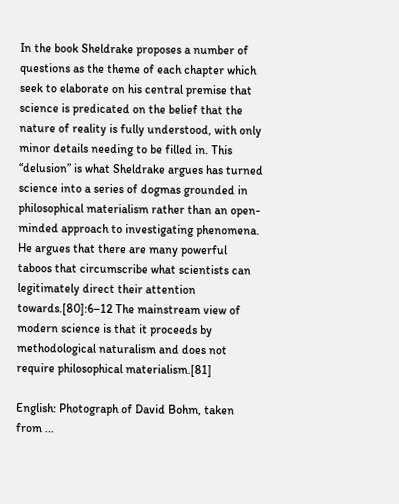In the book Sheldrake proposes a number of questions as the theme of each chapter which seek to elaborate on his central premise that science is predicated on the belief that the nature of reality is fully understood, with only minor details needing to be filled in. This “delusion” is what Sheldrake argues has turned science into a series of dogmas grounded in philosophical materialism rather than an open-minded approach to investigating phenomena. He argues that there are many powerful taboos that circumscribe what scientists can legitimately direct their attention towards.[80]:6–12 The mainstream view of modern science is that it proceeds by methodological naturalism and does not require philosophical materialism.[81]

English: Photograph of David Bohm, taken from ...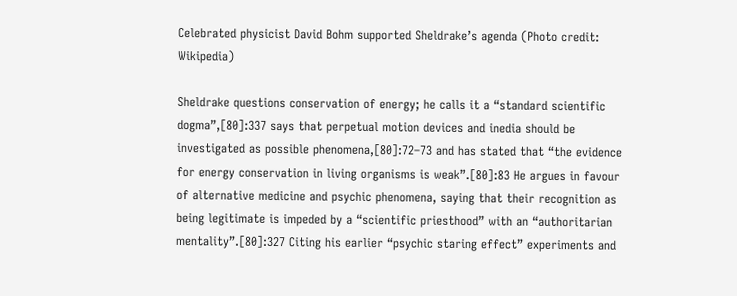Celebrated physicist David Bohm supported Sheldrake’s agenda (Photo credit: Wikipedia)

Sheldrake questions conservation of energy; he calls it a “standard scientific dogma”,[80]:337 says that perpetual motion devices and inedia should be investigated as possible phenomena,[80]:72–73 and has stated that “the evidence for energy conservation in living organisms is weak”.[80]:83 He argues in favour of alternative medicine and psychic phenomena, saying that their recognition as being legitimate is impeded by a “scientific priesthood” with an “authoritarian mentality”.[80]:327 Citing his earlier “psychic staring effect” experiments and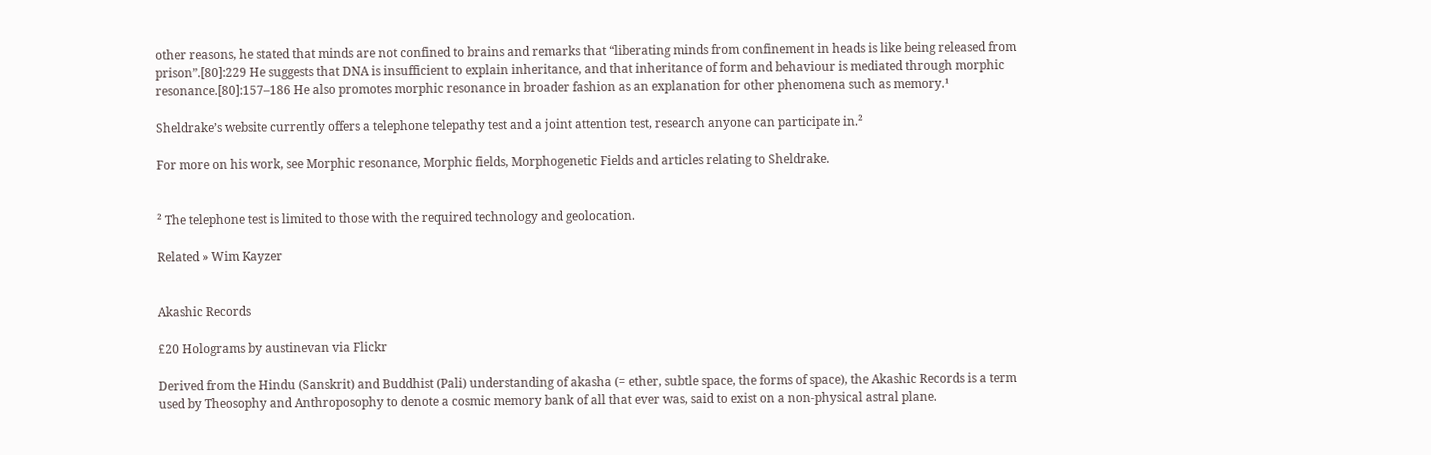other reasons, he stated that minds are not confined to brains and remarks that “liberating minds from confinement in heads is like being released from prison”.[80]:229 He suggests that DNA is insufficient to explain inheritance, and that inheritance of form and behaviour is mediated through morphic resonance.[80]:157–186 He also promotes morphic resonance in broader fashion as an explanation for other phenomena such as memory.¹

Sheldrake’s website currently offers a telephone telepathy test and a joint attention test, research anyone can participate in.²

For more on his work, see Morphic resonance, Morphic fields, Morphogenetic Fields and articles relating to Sheldrake.


² The telephone test is limited to those with the required technology and geolocation.

Related » Wim Kayzer


Akashic Records

£20 Holograms by austinevan via Flickr

Derived from the Hindu (Sanskrit) and Buddhist (Pali) understanding of akasha (= ether, subtle space, the forms of space), the Akashic Records is a term used by Theosophy and Anthroposophy to denote a cosmic memory bank of all that ever was, said to exist on a non-physical astral plane.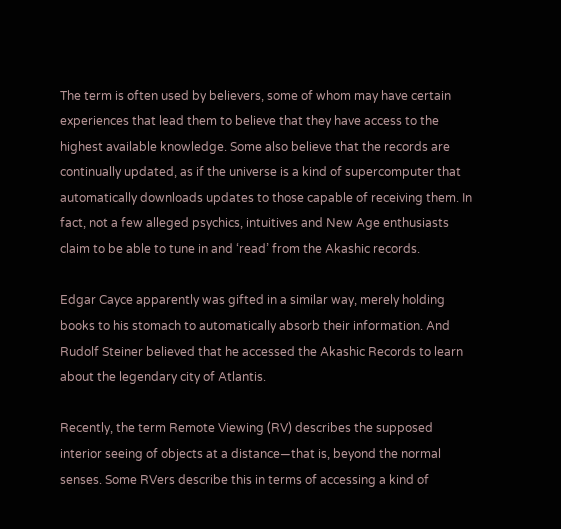The term is often used by believers, some of whom may have certain experiences that lead them to believe that they have access to the highest available knowledge. Some also believe that the records are continually updated, as if the universe is a kind of supercomputer that automatically downloads updates to those capable of receiving them. In fact, not a few alleged psychics, intuitives and New Age enthusiasts claim to be able to tune in and ‘read’ from the Akashic records.

Edgar Cayce apparently was gifted in a similar way, merely holding books to his stomach to automatically absorb their information. And Rudolf Steiner believed that he accessed the Akashic Records to learn about the legendary city of Atlantis.

Recently, the term Remote Viewing (RV) describes the supposed interior seeing of objects at a distance—that is, beyond the normal senses. Some RVers describe this in terms of accessing a kind of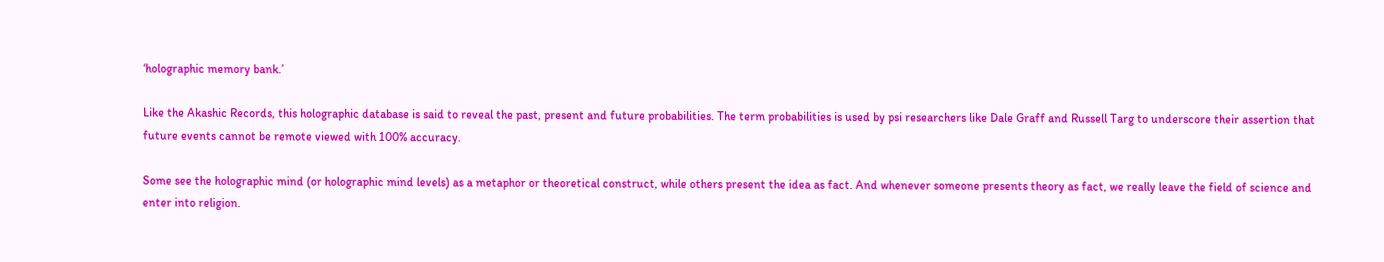‘holographic memory bank.’

Like the Akashic Records, this holographic database is said to reveal the past, present and future probabilities. The term probabilities is used by psi researchers like Dale Graff and Russell Targ to underscore their assertion that future events cannot be remote viewed with 100% accuracy.

Some see the holographic mind (or holographic mind levels) as a metaphor or theoretical construct, while others present the idea as fact. And whenever someone presents theory as fact, we really leave the field of science and enter into religion.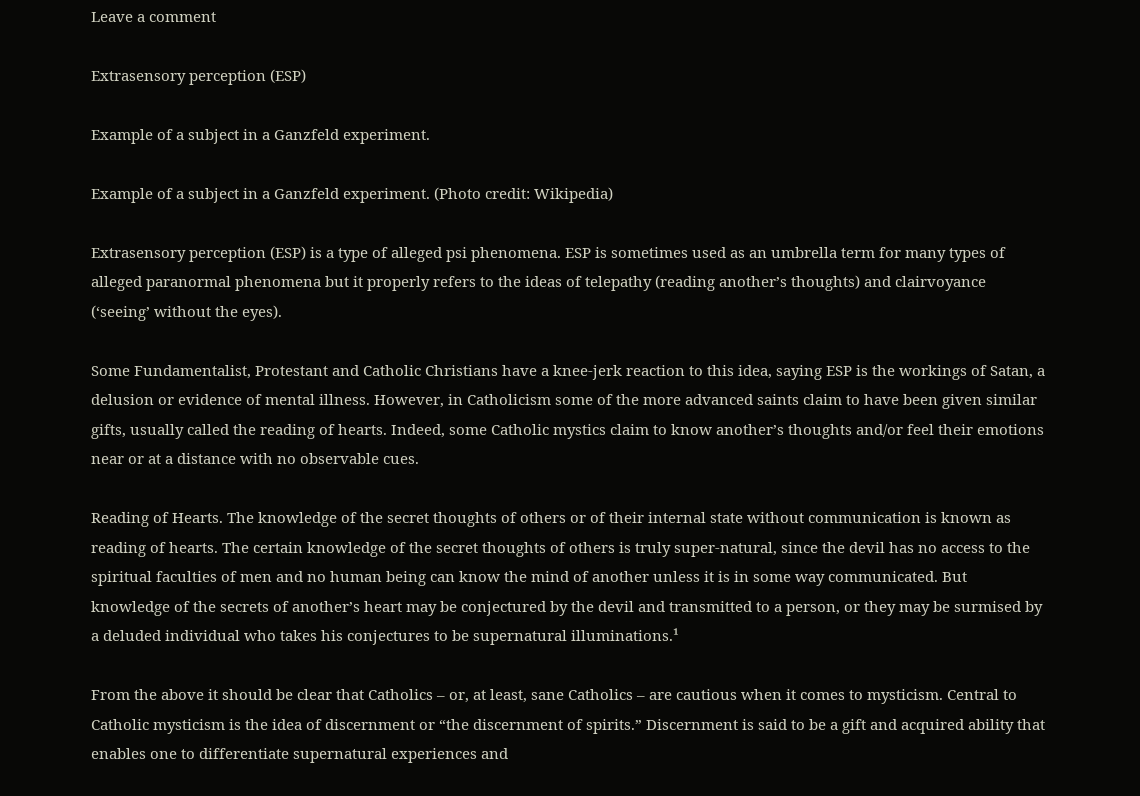Leave a comment

Extrasensory perception (ESP)

Example of a subject in a Ganzfeld experiment.

Example of a subject in a Ganzfeld experiment. (Photo credit: Wikipedia)

Extrasensory perception (ESP) is a type of alleged psi phenomena. ESP is sometimes used as an umbrella term for many types of alleged paranormal phenomena but it properly refers to the ideas of telepathy (reading another’s thoughts) and clairvoyance (‘seeing’ without the eyes).

Some Fundamentalist, Protestant and Catholic Christians have a knee-jerk reaction to this idea, saying ESP is the workings of Satan, a delusion or evidence of mental illness. However, in Catholicism some of the more advanced saints claim to have been given similar gifts, usually called the reading of hearts. Indeed, some Catholic mystics claim to know another’s thoughts and/or feel their emotions near or at a distance with no observable cues.

Reading of Hearts. The knowledge of the secret thoughts of others or of their internal state without communication is known as reading of hearts. The certain knowledge of the secret thoughts of others is truly super-natural, since the devil has no access to the spiritual faculties of men and no human being can know the mind of another unless it is in some way communicated. But knowledge of the secrets of another’s heart may be conjectured by the devil and transmitted to a person, or they may be surmised by a deluded individual who takes his conjectures to be supernatural illuminations.¹

From the above it should be clear that Catholics – or, at least, sane Catholics – are cautious when it comes to mysticism. Central to Catholic mysticism is the idea of discernment or “the discernment of spirits.” Discernment is said to be a gift and acquired ability that enables one to differentiate supernatural experiences and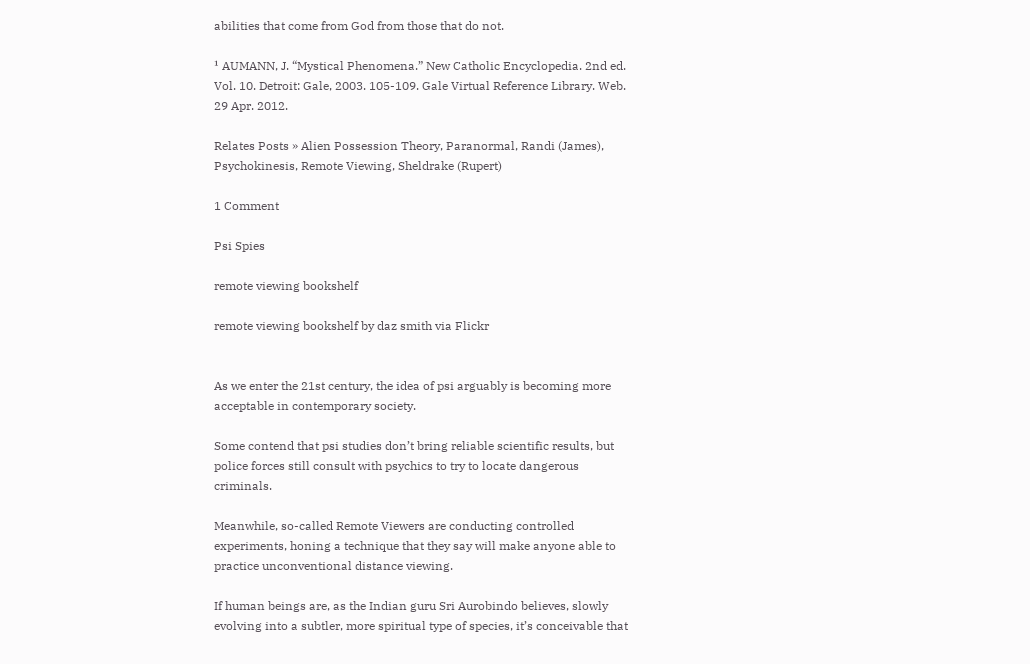abilities that come from God from those that do not.

¹ AUMANN, J. “Mystical Phenomena.” New Catholic Encyclopedia. 2nd ed. Vol. 10. Detroit: Gale, 2003. 105-109. Gale Virtual Reference Library. Web. 29 Apr. 2012.

Relates Posts » Alien Possession Theory, Paranormal, Randi (James), Psychokinesis, Remote Viewing, Sheldrake (Rupert)

1 Comment

Psi Spies

remote viewing bookshelf

remote viewing bookshelf by daz smith via Flickr


As we enter the 21st century, the idea of psi arguably is becoming more acceptable in contemporary society.

Some contend that psi studies don’t bring reliable scientific results, but police forces still consult with psychics to try to locate dangerous criminals.

Meanwhile, so-called Remote Viewers are conducting controlled experiments, honing a technique that they say will make anyone able to practice unconventional distance viewing.

If human beings are, as the Indian guru Sri Aurobindo believes, slowly evolving into a subtler, more spiritual type of species, it’s conceivable that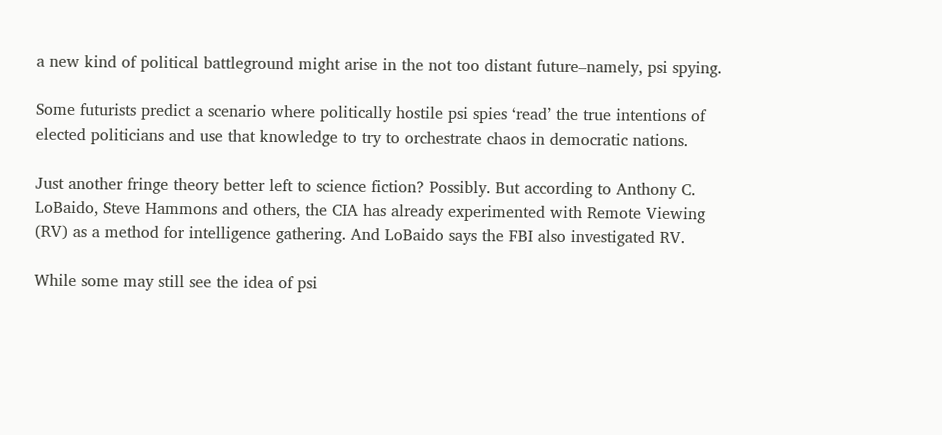a new kind of political battleground might arise in the not too distant future–namely, psi spying.

Some futurists predict a scenario where politically hostile psi spies ‘read’ the true intentions of elected politicians and use that knowledge to try to orchestrate chaos in democratic nations.

Just another fringe theory better left to science fiction? Possibly. But according to Anthony C. LoBaido, Steve Hammons and others, the CIA has already experimented with Remote Viewing (RV) as a method for intelligence gathering. And LoBaido says the FBI also investigated RV.

While some may still see the idea of psi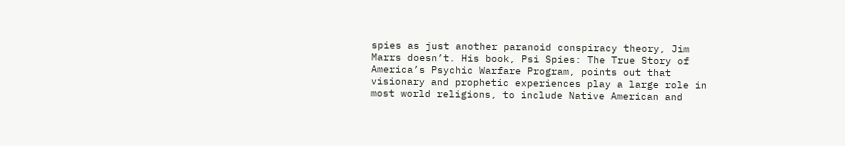spies as just another paranoid conspiracy theory, Jim Marrs doesn’t. His book, Psi Spies: The True Story of America’s Psychic Warfare Program, points out that visionary and prophetic experiences play a large role in most world religions, to include Native American and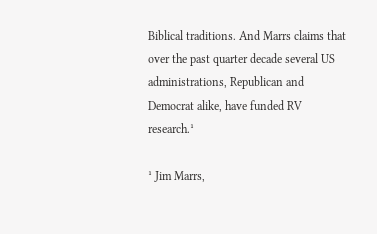Biblical traditions. And Marrs claims that over the past quarter decade several US administrations, Republican and Democrat alike, have funded RV research.¹

¹ Jim Marrs,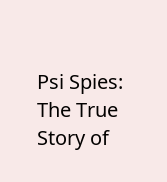Psi Spies: The True Story of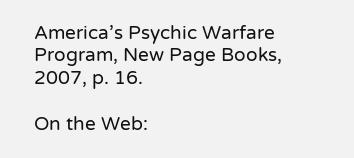America’s Psychic Warfare Program, New Page Books, 2007, p. 16.

On the Web: